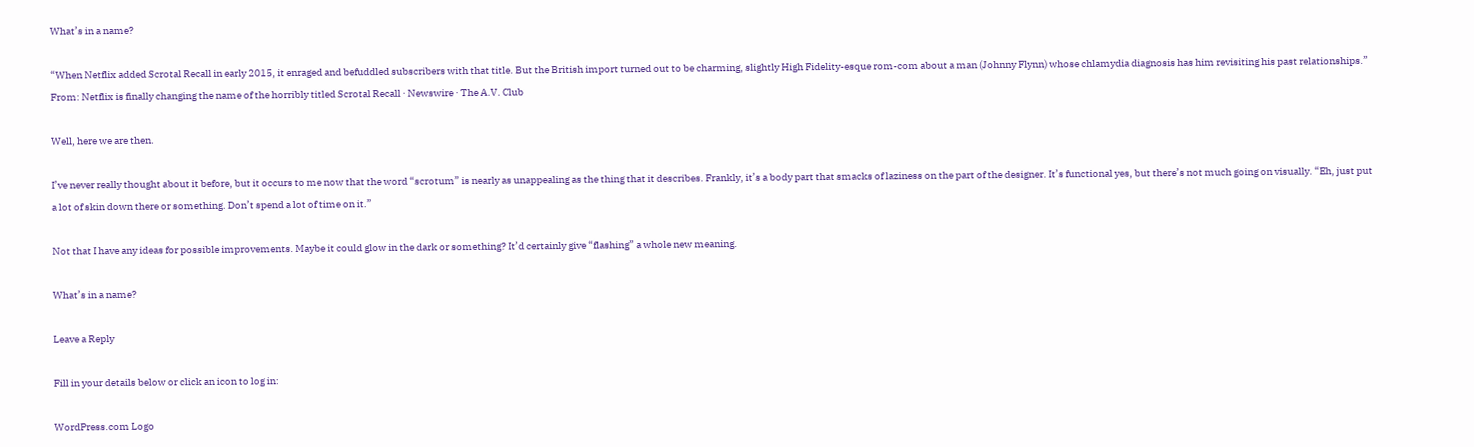What’s in a name?

“When Netflix added Scrotal Recall in early 2015, it enraged and befuddled subscribers with that title. But the British import turned out to be charming, slightly High Fidelity-esque rom-com about a man (Johnny Flynn) whose chlamydia diagnosis has him revisiting his past relationships.” From: Netflix is finally changing the name of the horribly titled Scrotal Recall · Newswire · The A.V. Club

Well, here we are then.

I’ve never really thought about it before, but it occurs to me now that the word “scrotum” is nearly as unappealing as the thing that it describes. Frankly, it’s a body part that smacks of laziness on the part of the designer. It’s functional yes, but there’s not much going on visually. “Eh, just put a lot of skin down there or something. Don’t spend a lot of time on it.”

Not that I have any ideas for possible improvements. Maybe it could glow in the dark or something? It’d certainly give “flashing” a whole new meaning.

What’s in a name?

Leave a Reply

Fill in your details below or click an icon to log in:

WordPress.com Logo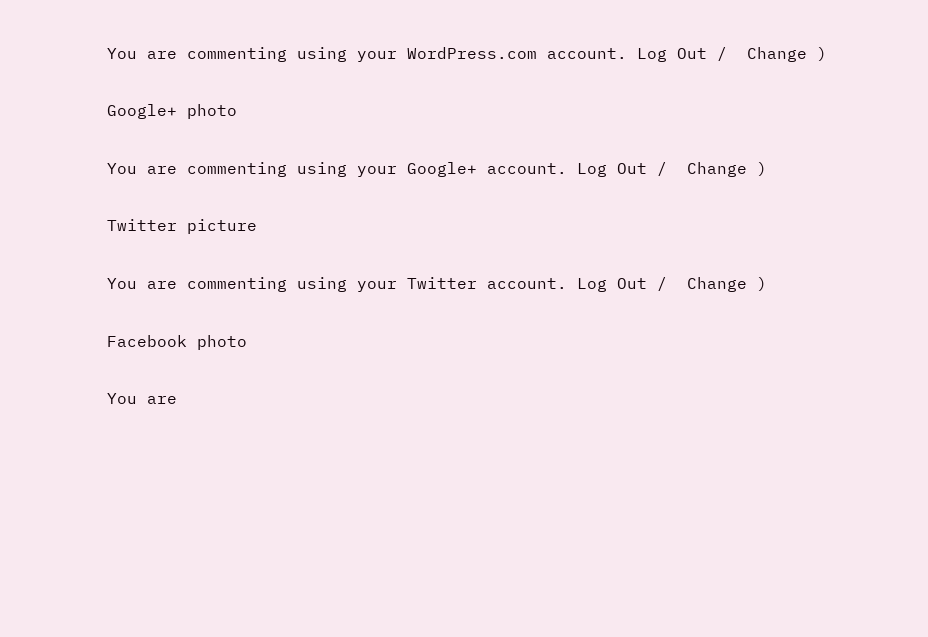You are commenting using your WordPress.com account. Log Out /  Change )

Google+ photo

You are commenting using your Google+ account. Log Out /  Change )

Twitter picture

You are commenting using your Twitter account. Log Out /  Change )

Facebook photo

You are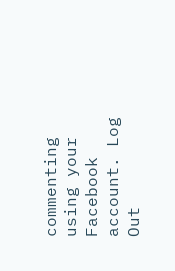commenting using your Facebook account. Log Out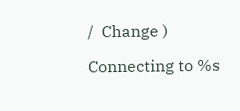/  Change )

Connecting to %s